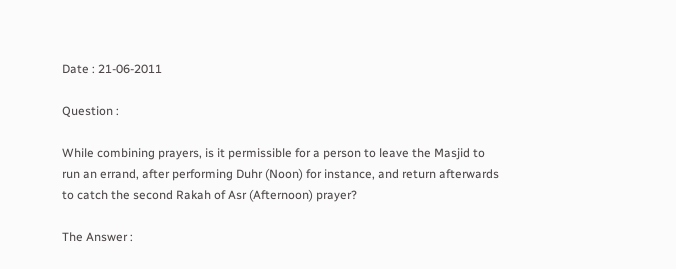Date : 21-06-2011

Question :

While combining prayers, is it permissible for a person to leave the Masjid to run an errand, after performing Duhr (Noon) for instance, and return afterwards to catch the second Rakah of Asr (Afternoon) prayer?

The Answer :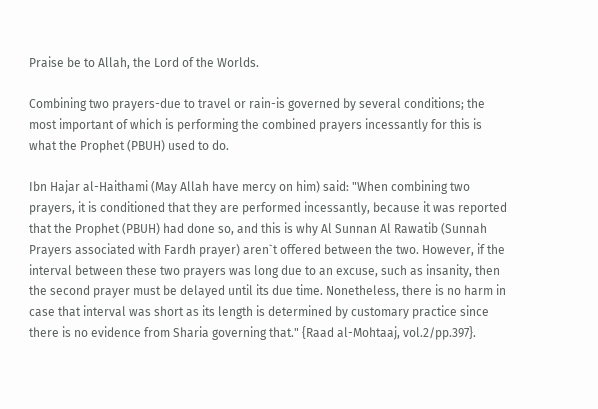Praise be to Allah, the Lord of the Worlds.

Combining two prayers-due to travel or rain-is governed by several conditions; the most important of which is performing the combined prayers incessantly for this is what the Prophet (PBUH) used to do.

Ibn Hajar al-Haithami (May Allah have mercy on him) said: "When combining two prayers, it is conditioned that they are performed incessantly, because it was reported that the Prophet (PBUH) had done so, and this is why Al Sunnan Al Rawatib (Sunnah Prayers associated with Fardh prayer) aren`t offered between the two. However, if the interval between these two prayers was long due to an excuse, such as insanity, then the second prayer must be delayed until its due time. Nonetheless, there is no harm in case that interval was short as its length is determined by customary practice since there is no evidence from Sharia governing that." {Raad al-Mohtaaj, vol.2/pp.397}.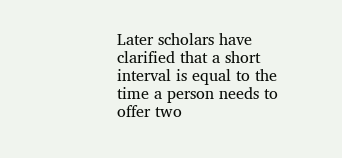Later scholars have clarified that a short interval is equal to the time a person needs to offer two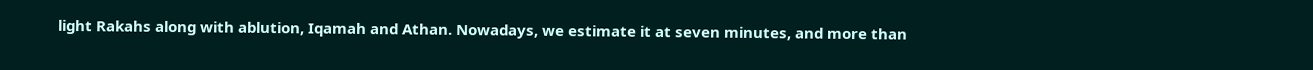light Rakahs along with ablution, Iqamah and Athan. Nowadays, we estimate it at seven minutes, and more than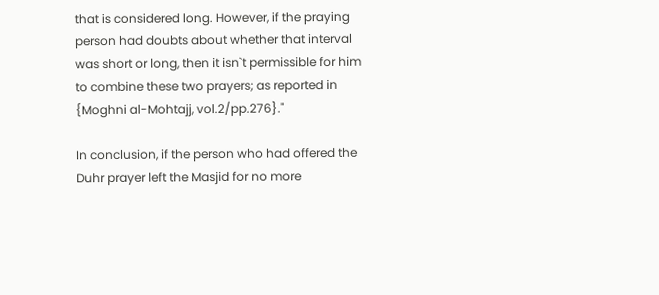that is considered long. However, if the praying person had doubts about whether that interval was short or long, then it isn`t permissible for him to combine these two prayers; as reported in {Moghni al-Mohtajj, vol.2/pp.276}."

In conclusion, if the person who had offered the Duhr prayer left the Masjid for no more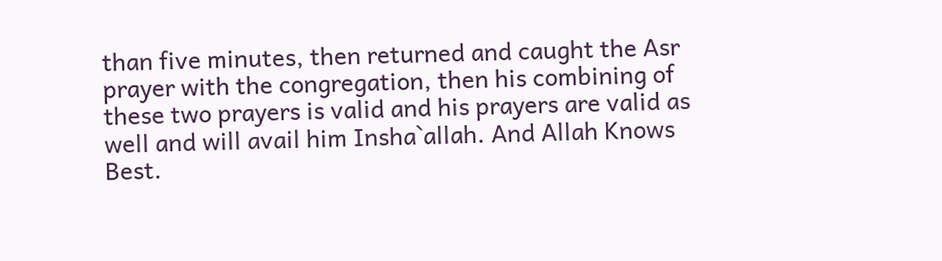than five minutes, then returned and caught the Asr prayer with the congregation, then his combining of these two prayers is valid and his prayers are valid as well and will avail him Insha`allah. And Allah Knows Best.